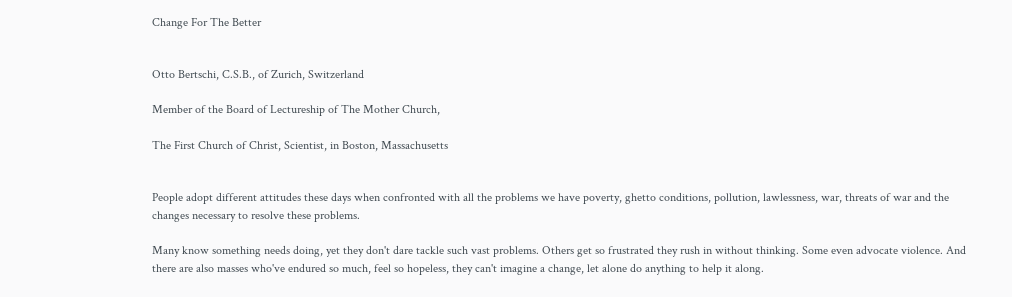Change For The Better


Otto Bertschi, C.S.B., of Zurich, Switzerland

Member of the Board of Lectureship of The Mother Church,

The First Church of Christ, Scientist, in Boston, Massachusetts


People adopt different attitudes these days when confronted with all the problems we have poverty, ghetto conditions, pollution, lawlessness, war, threats of war and the changes necessary to resolve these problems.

Many know something needs doing, yet they don't dare tackle such vast problems. Others get so frustrated they rush in without thinking. Some even advocate violence. And there are also masses who've endured so much, feel so hopeless, they can't imagine a change, let alone do anything to help it along.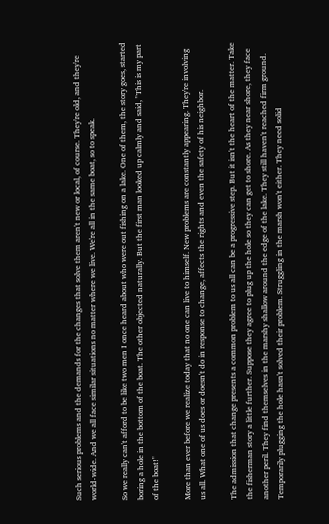Such serious problems and the demands for the changes that solve them aren't new or local, of course. They're old, and they're world-wide. And we all face similar situations no matter where we live. We're all in the same boat, so to speak.

So we really can't afford to be like two men I once heard about who were out fishing on a lake. One of them, the story goes, started boring a hole in the bottom of the boat. The other objected naturally. But the first man looked up calmly and said, "This is my part of the boat!"

More than ever before we realize today that no one can live to himself. New problems are constantly appearing. They're involving us all. What one of us does or doesn't do in response to change, affects the rights and even the safety of his neighbor.

The admission that change presents a common problem to us all can be a progressive step. But it isn't the heart of the matter. Take the fisherman story a little further. Suppose they agree to plug up the hole so they can get to shore. As they near shore, they face another peril. They find themselves in the marshy shallow around the edge of the lake. They still haven't reached firm ground. Temporarily plugging the hole hasn't solved their problem. Struggling in the marsh won't either. They need solid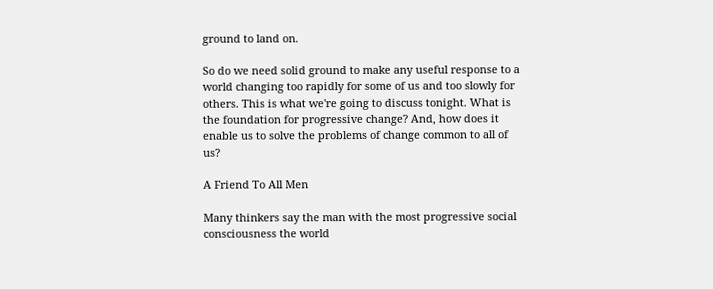ground to land on.

So do we need solid ground to make any useful response to a world changing too rapidly for some of us and too slowly for others. This is what we're going to discuss tonight. What is the foundation for progressive change? And, how does it enable us to solve the problems of change common to all of us?

A Friend To All Men

Many thinkers say the man with the most progressive social consciousness the world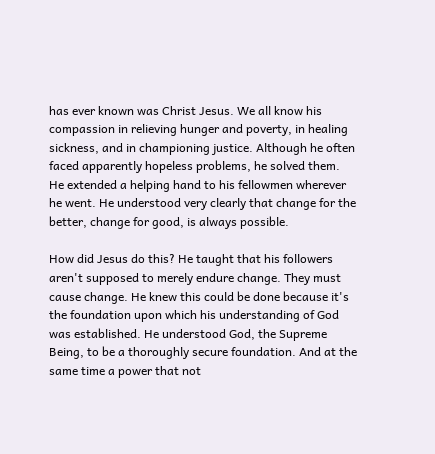has ever known was Christ Jesus. We all know his compassion in relieving hunger and poverty, in healing sickness, and in championing justice. Although he often faced apparently hopeless problems, he solved them. He extended a helping hand to his fellowmen wherever he went. He understood very clearly that change for the better, change for good, is always possible.

How did Jesus do this? He taught that his followers aren't supposed to merely endure change. They must cause change. He knew this could be done because it's the foundation upon which his understanding of God was established. He understood God, the Supreme Being, to be a thoroughly secure foundation. And at the same time a power that not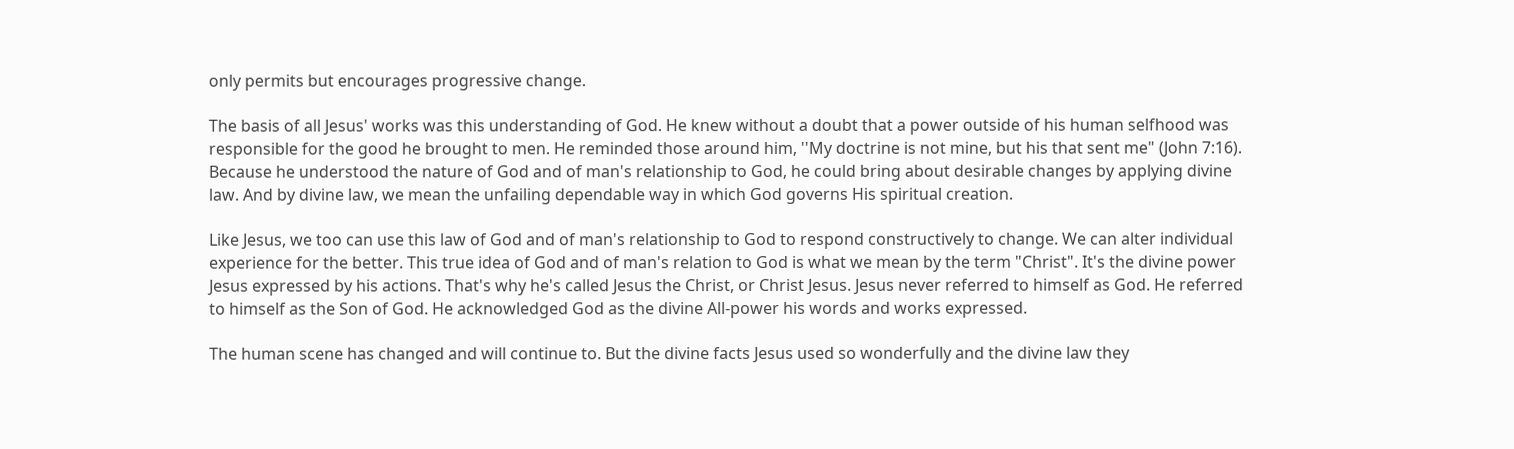only permits but encourages progressive change.

The basis of all Jesus' works was this understanding of God. He knew without a doubt that a power outside of his human selfhood was responsible for the good he brought to men. He reminded those around him, ''My doctrine is not mine, but his that sent me" (John 7:16). Because he understood the nature of God and of man's relationship to God, he could bring about desirable changes by applying divine law. And by divine law, we mean the unfailing dependable way in which God governs His spiritual creation.

Like Jesus, we too can use this law of God and of man's relationship to God to respond constructively to change. We can alter individual experience for the better. This true idea of God and of man's relation to God is what we mean by the term "Christ". It's the divine power Jesus expressed by his actions. That's why he's called Jesus the Christ, or Christ Jesus. Jesus never referred to himself as God. He referred to himself as the Son of God. He acknowledged God as the divine All-power his words and works expressed.

The human scene has changed and will continue to. But the divine facts Jesus used so wonderfully and the divine law they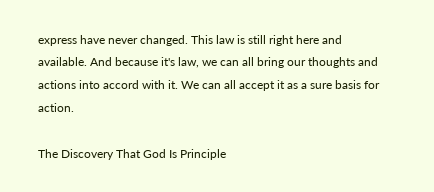express have never changed. This law is still right here and available. And because it's law, we can all bring our thoughts and actions into accord with it. We can all accept it as a sure basis for action.

The Discovery That God Is Principle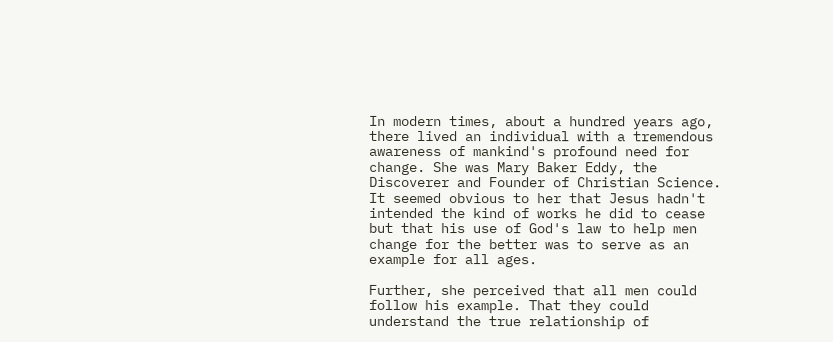In modern times, about a hundred years ago, there lived an individual with a tremendous awareness of mankind's profound need for change. She was Mary Baker Eddy, the Discoverer and Founder of Christian Science. It seemed obvious to her that Jesus hadn't intended the kind of works he did to cease but that his use of God's law to help men change for the better was to serve as an example for all ages.

Further, she perceived that all men could follow his example. That they could understand the true relationship of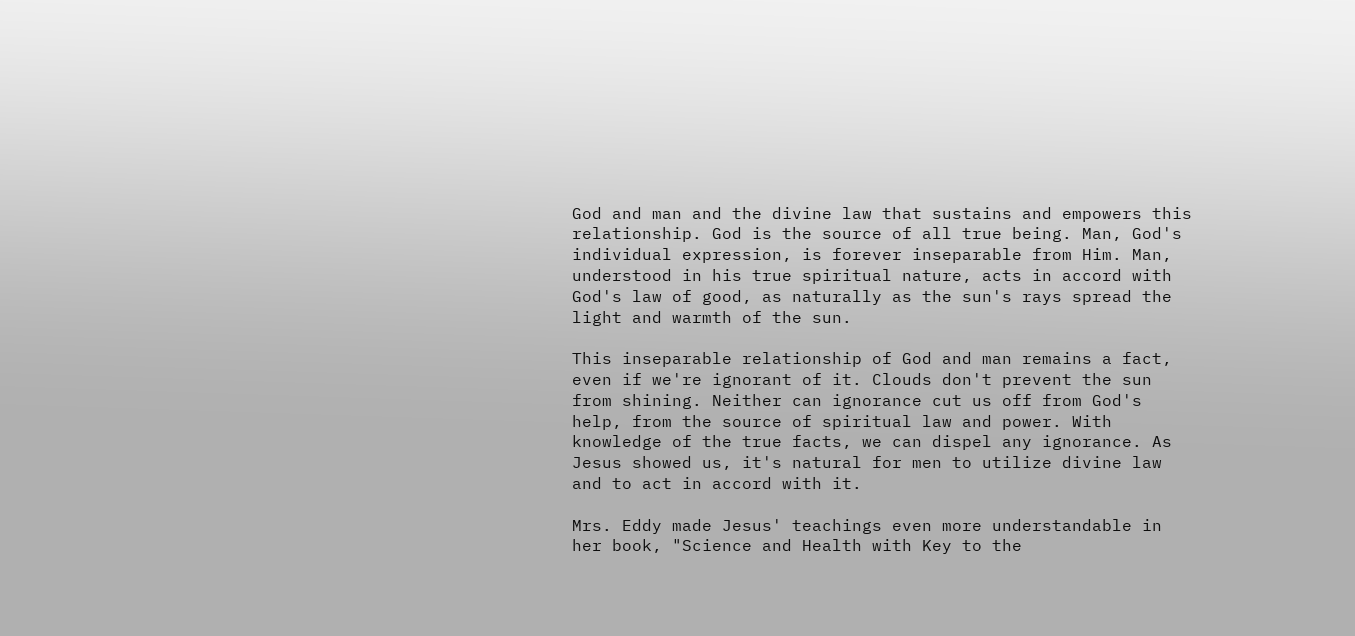God and man and the divine law that sustains and empowers this relationship. God is the source of all true being. Man, God's individual expression, is forever inseparable from Him. Man, understood in his true spiritual nature, acts in accord with God's law of good, as naturally as the sun's rays spread the light and warmth of the sun.

This inseparable relationship of God and man remains a fact, even if we're ignorant of it. Clouds don't prevent the sun from shining. Neither can ignorance cut us off from God's help, from the source of spiritual law and power. With knowledge of the true facts, we can dispel any ignorance. As Jesus showed us, it's natural for men to utilize divine law and to act in accord with it.

Mrs. Eddy made Jesus' teachings even more understandable in her book, "Science and Health with Key to the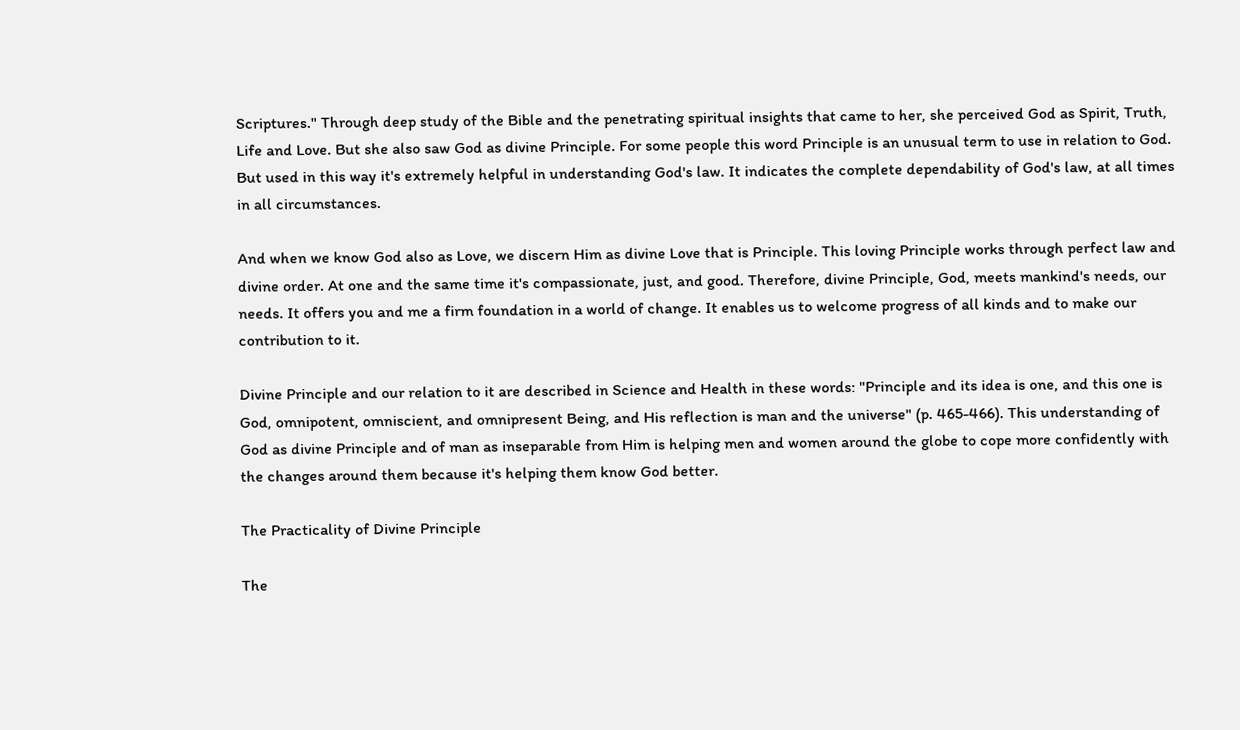Scriptures." Through deep study of the Bible and the penetrating spiritual insights that came to her, she perceived God as Spirit, Truth, Life and Love. But she also saw God as divine Principle. For some people this word Principle is an unusual term to use in relation to God. But used in this way it's extremely helpful in understanding God's law. It indicates the complete dependability of God's law, at all times in all circumstances.

And when we know God also as Love, we discern Him as divine Love that is Principle. This loving Principle works through perfect law and divine order. At one and the same time it's compassionate, just, and good. Therefore, divine Principle, God, meets mankind's needs, our needs. It offers you and me a firm foundation in a world of change. It enables us to welcome progress of all kinds and to make our contribution to it.

Divine Principle and our relation to it are described in Science and Health in these words: "Principle and its idea is one, and this one is God, omnipotent, omniscient, and omnipresent Being, and His reflection is man and the universe" (p. 465-466). This understanding of God as divine Principle and of man as inseparable from Him is helping men and women around the globe to cope more confidently with the changes around them because it's helping them know God better.

The Practicality of Divine Principle

The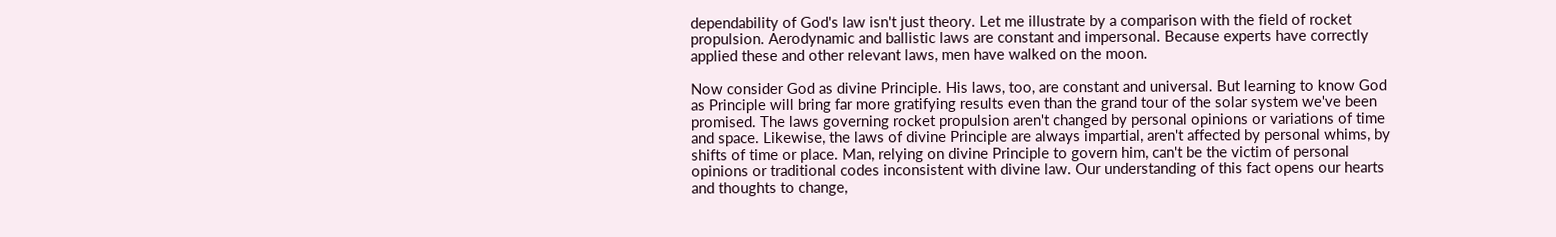dependability of God's law isn't just theory. Let me illustrate by a comparison with the field of rocket propulsion. Aerodynamic and ballistic laws are constant and impersonal. Because experts have correctly applied these and other relevant laws, men have walked on the moon.

Now consider God as divine Principle. His laws, too, are constant and universal. But learning to know God as Principle will bring far more gratifying results even than the grand tour of the solar system we've been promised. The laws governing rocket propulsion aren't changed by personal opinions or variations of time and space. Likewise, the laws of divine Principle are always impartial, aren't affected by personal whims, by shifts of time or place. Man, relying on divine Principle to govern him, can't be the victim of personal opinions or traditional codes inconsistent with divine law. Our understanding of this fact opens our hearts and thoughts to change,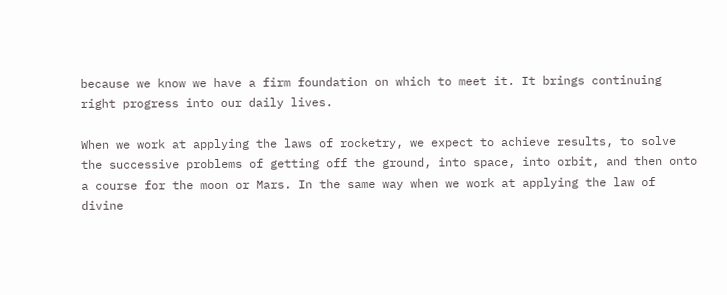because we know we have a firm foundation on which to meet it. It brings continuing right progress into our daily lives.

When we work at applying the laws of rocketry, we expect to achieve results, to solve the successive problems of getting off the ground, into space, into orbit, and then onto a course for the moon or Mars. In the same way when we work at applying the law of divine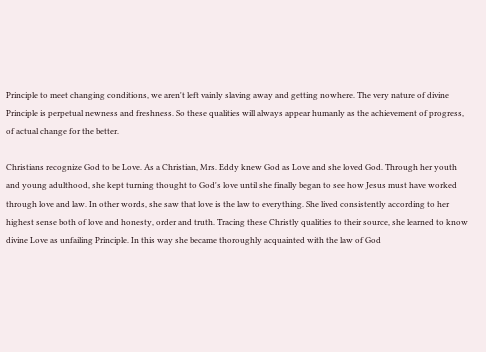Principle to meet changing conditions, we aren't left vainly slaving away and getting nowhere. The very nature of divine Principle is perpetual newness and freshness. So these qualities will always appear humanly as the achievement of progress, of actual change for the better.

Christians recognize God to be Love. As a Christian, Mrs. Eddy knew God as Love and she loved God. Through her youth and young adulthood, she kept turning thought to God's love until she finally began to see how Jesus must have worked through love and law. In other words, she saw that love is the law to everything. She lived consistently according to her highest sense both of love and honesty, order and truth. Tracing these Christly qualities to their source, she learned to know divine Love as unfailing Principle. In this way she became thoroughly acquainted with the law of God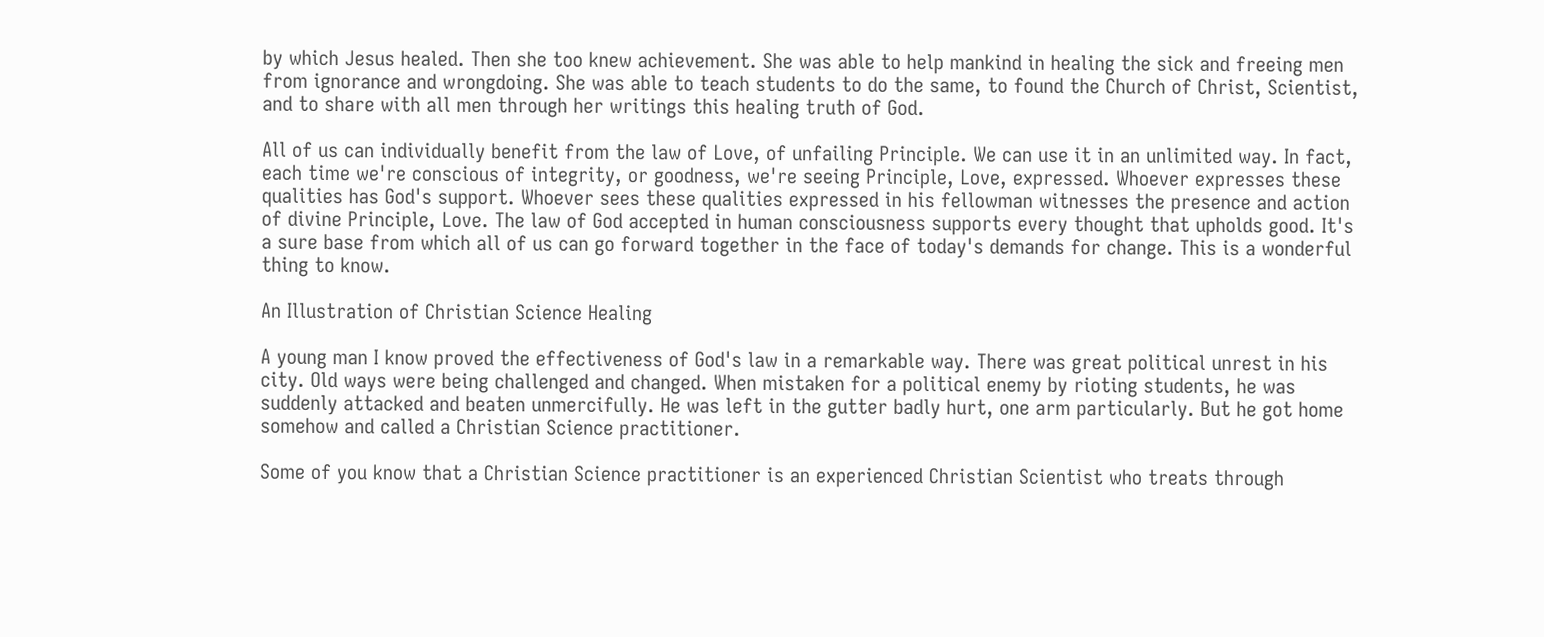by which Jesus healed. Then she too knew achievement. She was able to help mankind in healing the sick and freeing men from ignorance and wrongdoing. She was able to teach students to do the same, to found the Church of Christ, Scientist, and to share with all men through her writings this healing truth of God.

All of us can individually benefit from the law of Love, of unfailing Principle. We can use it in an unlimited way. In fact, each time we're conscious of integrity, or goodness, we're seeing Principle, Love, expressed. Whoever expresses these qualities has God's support. Whoever sees these qualities expressed in his fellowman witnesses the presence and action of divine Principle, Love. The law of God accepted in human consciousness supports every thought that upholds good. It's a sure base from which all of us can go forward together in the face of today's demands for change. This is a wonderful thing to know.

An Illustration of Christian Science Healing

A young man I know proved the effectiveness of God's law in a remarkable way. There was great political unrest in his city. Old ways were being challenged and changed. When mistaken for a political enemy by rioting students, he was suddenly attacked and beaten unmercifully. He was left in the gutter badly hurt, one arm particularly. But he got home somehow and called a Christian Science practitioner.

Some of you know that a Christian Science practitioner is an experienced Christian Scientist who treats through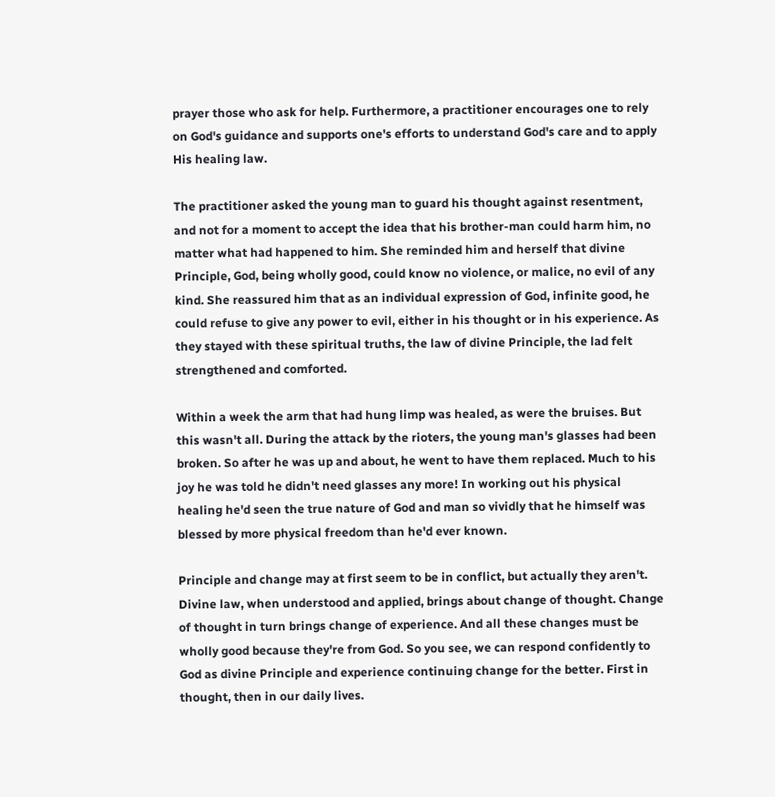prayer those who ask for help. Furthermore, a practitioner encourages one to rely on God's guidance and supports one's efforts to understand God's care and to apply His healing law.

The practitioner asked the young man to guard his thought against resentment, and not for a moment to accept the idea that his brother-man could harm him, no matter what had happened to him. She reminded him and herself that divine Principle, God, being wholly good, could know no violence, or malice, no evil of any kind. She reassured him that as an individual expression of God, infinite good, he could refuse to give any power to evil, either in his thought or in his experience. As they stayed with these spiritual truths, the law of divine Principle, the lad felt strengthened and comforted.

Within a week the arm that had hung limp was healed, as were the bruises. But this wasn't all. During the attack by the rioters, the young man's glasses had been broken. So after he was up and about, he went to have them replaced. Much to his joy he was told he didn't need glasses any more! In working out his physical healing he'd seen the true nature of God and man so vividly that he himself was blessed by more physical freedom than he'd ever known.

Principle and change may at first seem to be in conflict, but actually they aren't. Divine law, when understood and applied, brings about change of thought. Change of thought in turn brings change of experience. And all these changes must be wholly good because they're from God. So you see, we can respond confidently to God as divine Principle and experience continuing change for the better. First in thought, then in our daily lives.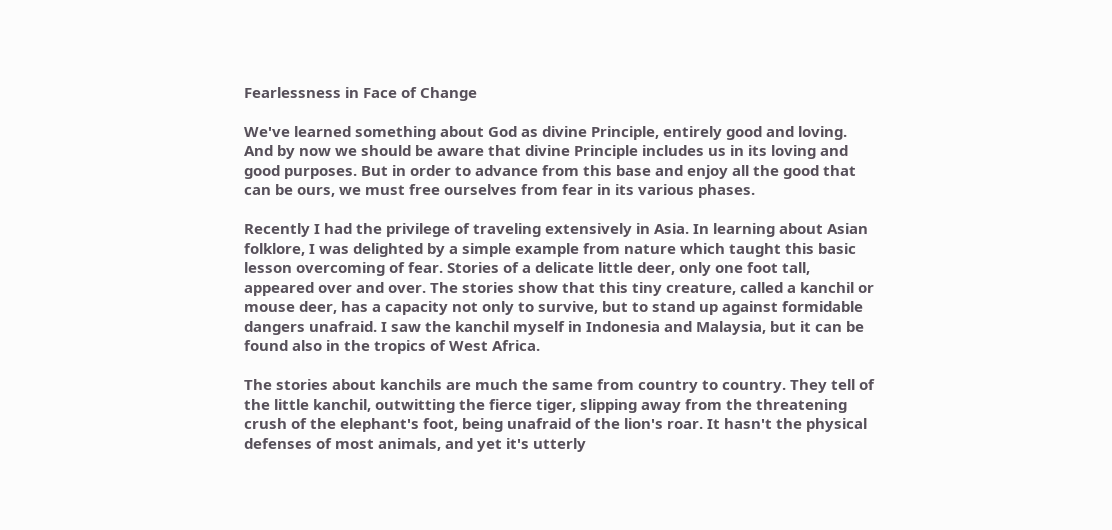Fearlessness in Face of Change

We've learned something about God as divine Principle, entirely good and loving. And by now we should be aware that divine Principle includes us in its loving and good purposes. But in order to advance from this base and enjoy all the good that can be ours, we must free ourselves from fear in its various phases.

Recently I had the privilege of traveling extensively in Asia. In learning about Asian folklore, I was delighted by a simple example from nature which taught this basic lesson overcoming of fear. Stories of a delicate little deer, only one foot tall, appeared over and over. The stories show that this tiny creature, called a kanchil or mouse deer, has a capacity not only to survive, but to stand up against formidable dangers unafraid. I saw the kanchil myself in Indonesia and Malaysia, but it can be found also in the tropics of West Africa.

The stories about kanchils are much the same from country to country. They tell of the little kanchil, outwitting the fierce tiger, slipping away from the threatening crush of the elephant's foot, being unafraid of the lion's roar. It hasn't the physical defenses of most animals, and yet it's utterly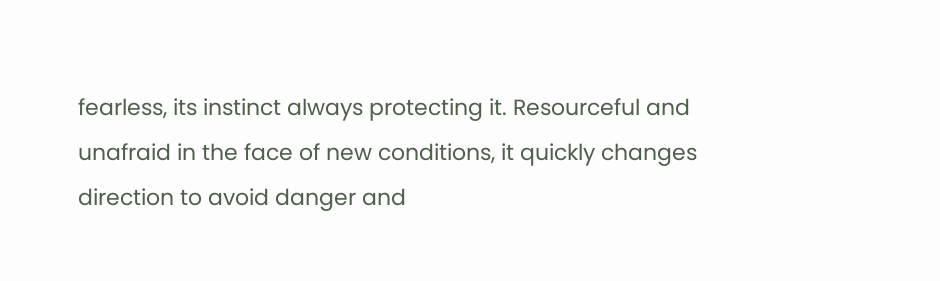fearless, its instinct always protecting it. Resourceful and unafraid in the face of new conditions, it quickly changes direction to avoid danger and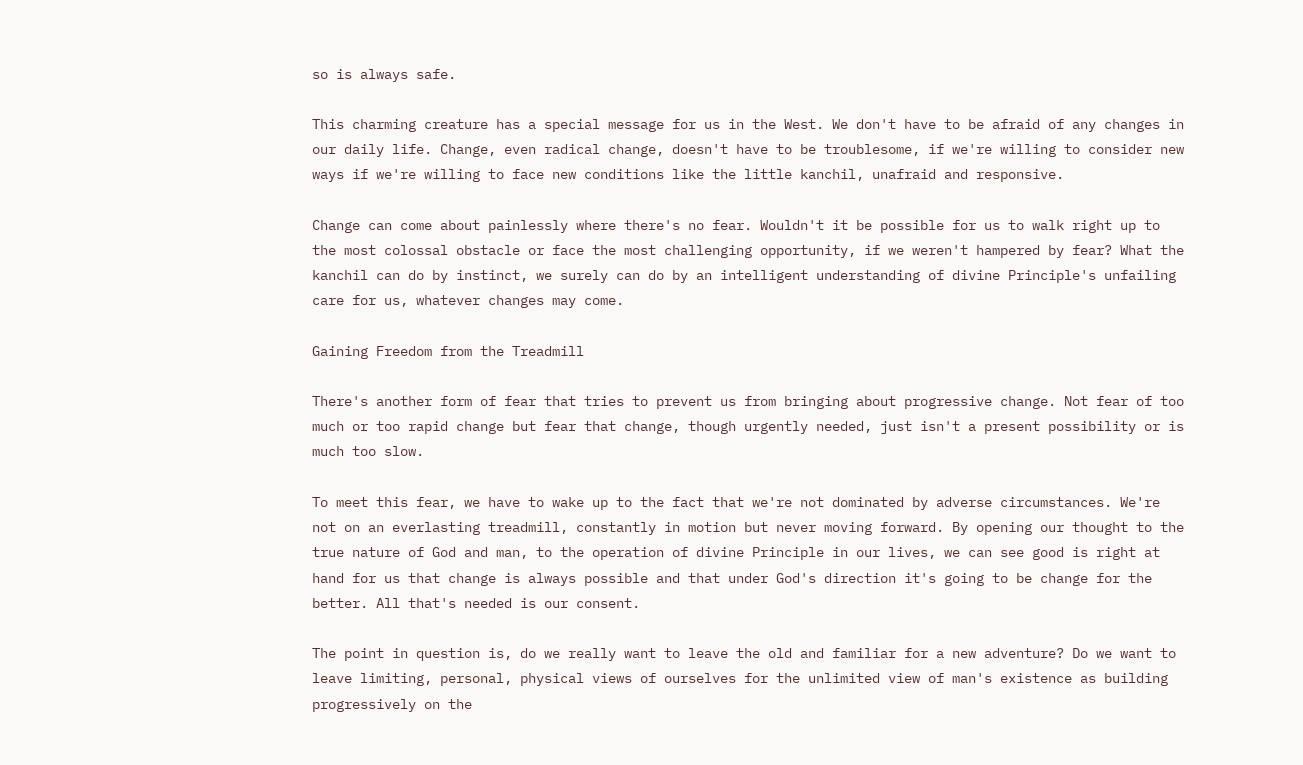so is always safe.

This charming creature has a special message for us in the West. We don't have to be afraid of any changes in our daily life. Change, even radical change, doesn't have to be troublesome, if we're willing to consider new ways if we're willing to face new conditions like the little kanchil, unafraid and responsive.

Change can come about painlessly where there's no fear. Wouldn't it be possible for us to walk right up to the most colossal obstacle or face the most challenging opportunity, if we weren't hampered by fear? What the kanchil can do by instinct, we surely can do by an intelligent understanding of divine Principle's unfailing care for us, whatever changes may come.

Gaining Freedom from the Treadmill

There's another form of fear that tries to prevent us from bringing about progressive change. Not fear of too much or too rapid change but fear that change, though urgently needed, just isn't a present possibility or is much too slow.

To meet this fear, we have to wake up to the fact that we're not dominated by adverse circumstances. We're not on an everlasting treadmill, constantly in motion but never moving forward. By opening our thought to the true nature of God and man, to the operation of divine Principle in our lives, we can see good is right at hand for us that change is always possible and that under God's direction it's going to be change for the better. All that's needed is our consent.

The point in question is, do we really want to leave the old and familiar for a new adventure? Do we want to leave limiting, personal, physical views of ourselves for the unlimited view of man's existence as building progressively on the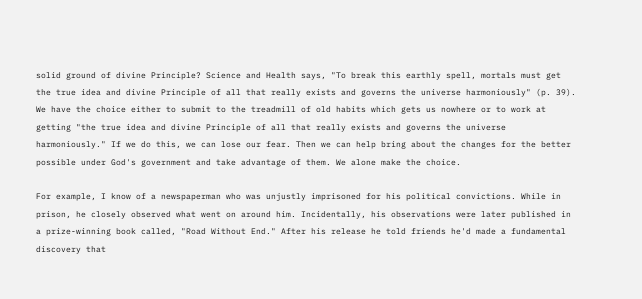solid ground of divine Principle? Science and Health says, "To break this earthly spell, mortals must get the true idea and divine Principle of all that really exists and governs the universe harmoniously" (p. 39). We have the choice either to submit to the treadmill of old habits which gets us nowhere or to work at getting "the true idea and divine Principle of all that really exists and governs the universe harmoniously." If we do this, we can lose our fear. Then we can help bring about the changes for the better possible under God's government and take advantage of them. We alone make the choice.

For example, I know of a newspaperman who was unjustly imprisoned for his political convictions. While in prison, he closely observed what went on around him. Incidentally, his observations were later published in a prize-winning book called, "Road Without End." After his release he told friends he'd made a fundamental discovery that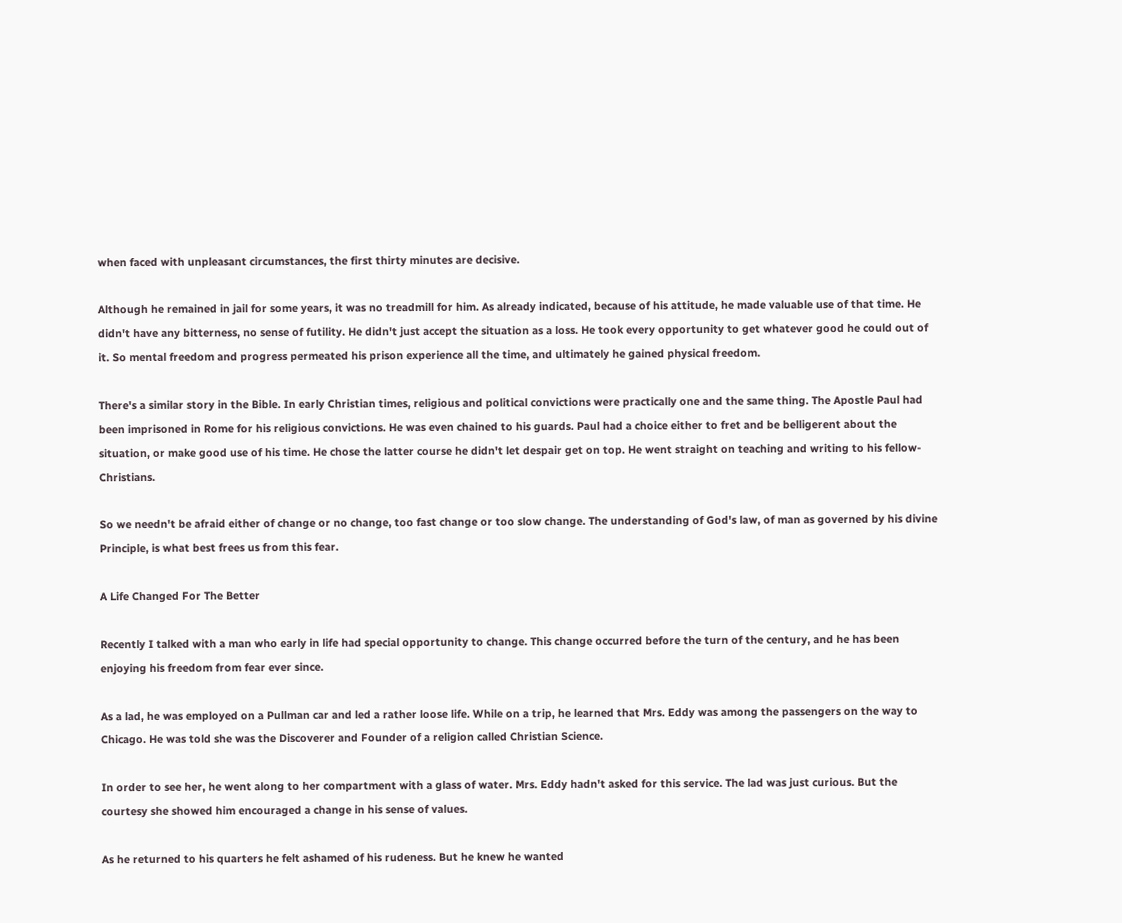when faced with unpleasant circumstances, the first thirty minutes are decisive.

Although he remained in jail for some years, it was no treadmill for him. As already indicated, because of his attitude, he made valuable use of that time. He didn't have any bitterness, no sense of futility. He didn't just accept the situation as a loss. He took every opportunity to get whatever good he could out of it. So mental freedom and progress permeated his prison experience all the time, and ultimately he gained physical freedom.

There's a similar story in the Bible. In early Christian times, religious and political convictions were practically one and the same thing. The Apostle Paul had been imprisoned in Rome for his religious convictions. He was even chained to his guards. Paul had a choice either to fret and be belligerent about the situation, or make good use of his time. He chose the latter course he didn't let despair get on top. He went straight on teaching and writing to his fellow-Christians.

So we needn't be afraid either of change or no change, too fast change or too slow change. The understanding of God's law, of man as governed by his divine Principle, is what best frees us from this fear.

A Life Changed For The Better

Recently I talked with a man who early in life had special opportunity to change. This change occurred before the turn of the century, and he has been enjoying his freedom from fear ever since.

As a lad, he was employed on a Pullman car and led a rather loose life. While on a trip, he learned that Mrs. Eddy was among the passengers on the way to Chicago. He was told she was the Discoverer and Founder of a religion called Christian Science.

In order to see her, he went along to her compartment with a glass of water. Mrs. Eddy hadn't asked for this service. The lad was just curious. But the courtesy she showed him encouraged a change in his sense of values.

As he returned to his quarters he felt ashamed of his rudeness. But he knew he wanted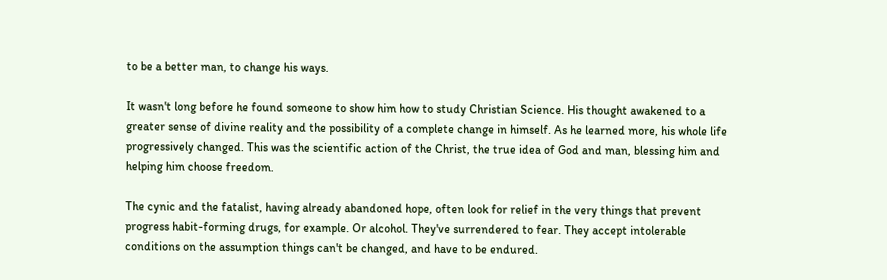to be a better man, to change his ways.

It wasn't long before he found someone to show him how to study Christian Science. His thought awakened to a greater sense of divine reality and the possibility of a complete change in himself. As he learned more, his whole life progressively changed. This was the scientific action of the Christ, the true idea of God and man, blessing him and helping him choose freedom.

The cynic and the fatalist, having already abandoned hope, often look for relief in the very things that prevent progress habit-forming drugs, for example. Or alcohol. They've surrendered to fear. They accept intolerable conditions on the assumption things can't be changed, and have to be endured.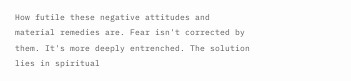How futile these negative attitudes and material remedies are. Fear isn't corrected by them. It's more deeply entrenched. The solution lies in spiritual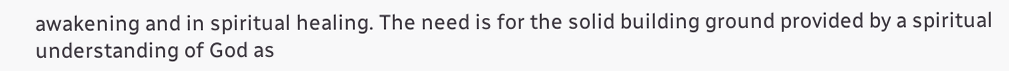awakening and in spiritual healing. The need is for the solid building ground provided by a spiritual understanding of God as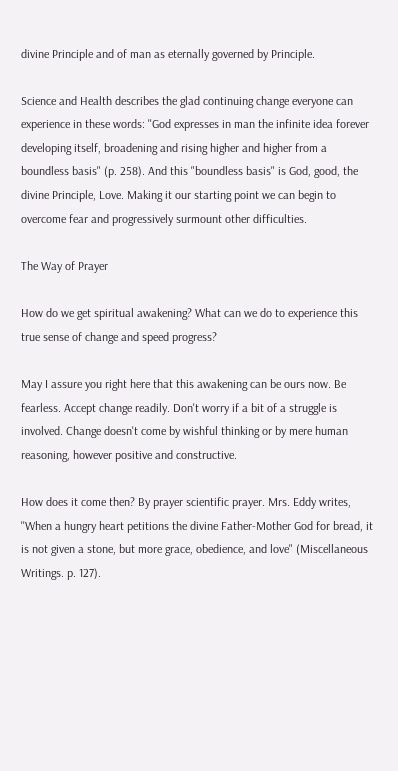divine Principle and of man as eternally governed by Principle.

Science and Health describes the glad continuing change everyone can experience in these words: ''God expresses in man the infinite idea forever developing itself, broadening and rising higher and higher from a boundless basis" (p. 258). And this "boundless basis" is God, good, the divine Principle, Love. Making it our starting point we can begin to overcome fear and progressively surmount other difficulties.

The Way of Prayer

How do we get spiritual awakening? What can we do to experience this true sense of change and speed progress?

May I assure you right here that this awakening can be ours now. Be fearless. Accept change readily. Don't worry if a bit of a struggle is involved. Change doesn't come by wishful thinking or by mere human reasoning, however positive and constructive.

How does it come then? By prayer scientific prayer. Mrs. Eddy writes, ''When a hungry heart petitions the divine Father-Mother God for bread, it is not given a stone, but more grace, obedience, and love" (Miscellaneous Writings. p. 127).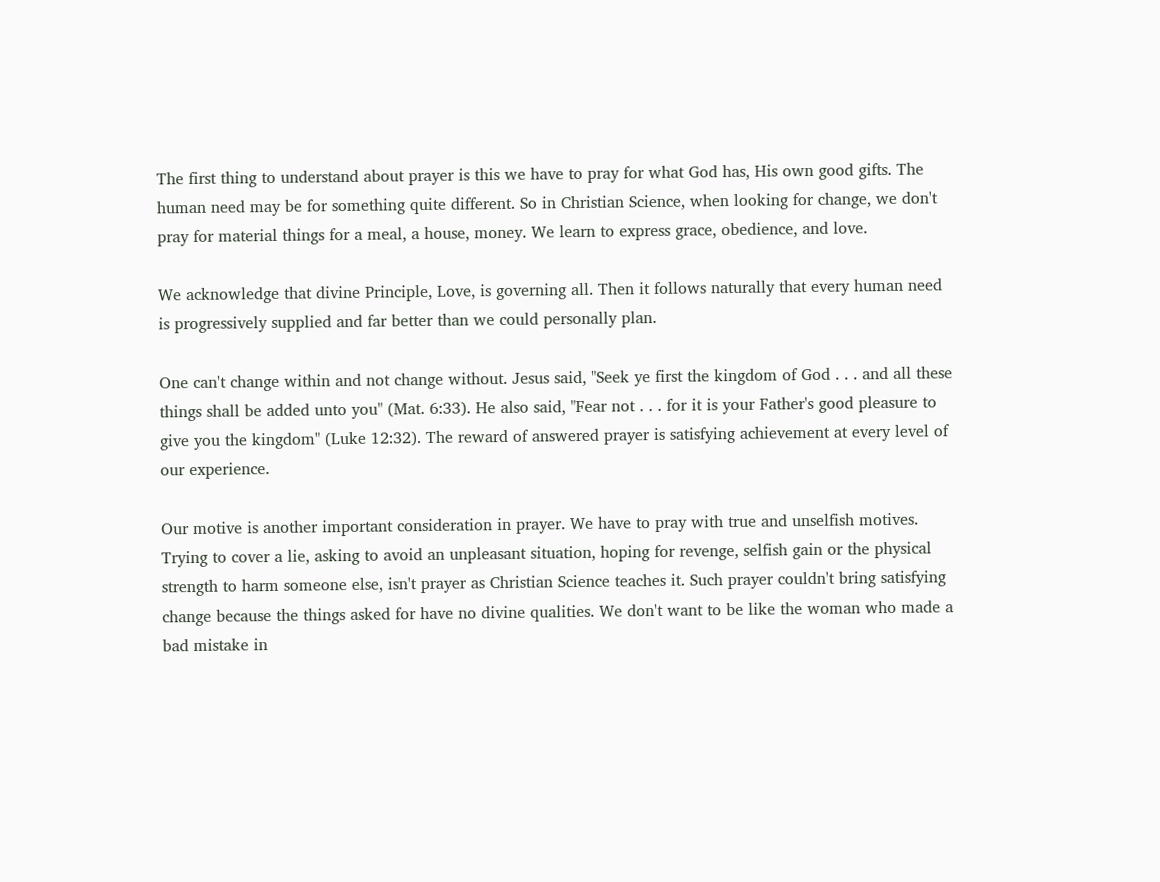The first thing to understand about prayer is this we have to pray for what God has, His own good gifts. The human need may be for something quite different. So in Christian Science, when looking for change, we don't pray for material things for a meal, a house, money. We learn to express grace, obedience, and love.

We acknowledge that divine Principle, Love, is governing all. Then it follows naturally that every human need is progressively supplied and far better than we could personally plan.

One can't change within and not change without. Jesus said, "Seek ye first the kingdom of God . . . and all these things shall be added unto you" (Mat. 6:33). He also said, "Fear not . . . for it is your Father's good pleasure to give you the kingdom" (Luke 12:32). The reward of answered prayer is satisfying achievement at every level of our experience.

Our motive is another important consideration in prayer. We have to pray with true and unselfish motives. Trying to cover a lie, asking to avoid an unpleasant situation, hoping for revenge, selfish gain or the physical strength to harm someone else, isn't prayer as Christian Science teaches it. Such prayer couldn't bring satisfying change because the things asked for have no divine qualities. We don't want to be like the woman who made a bad mistake in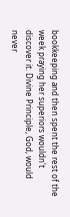bookkeeping and then spent the rest of the week praying her superiors wouldn't discover it. Divine Principle, God, would never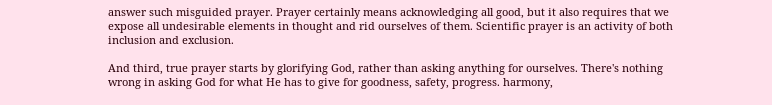answer such misguided prayer. Prayer certainly means acknowledging all good, but it also requires that we expose all undesirable elements in thought and rid ourselves of them. Scientific prayer is an activity of both inclusion and exclusion.

And third, true prayer starts by glorifying God, rather than asking anything for ourselves. There's nothing wrong in asking God for what He has to give for goodness, safety, progress. harmony,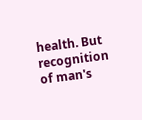health. But recognition of man's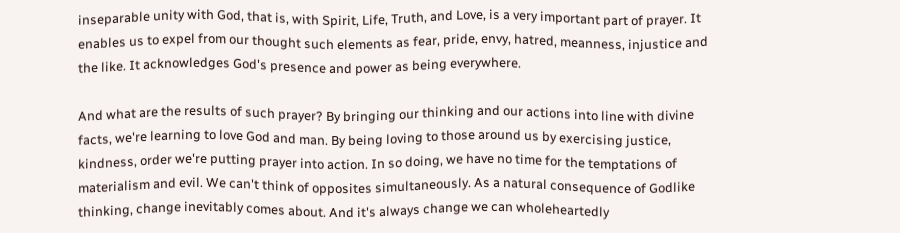inseparable unity with God, that is, with Spirit, Life, Truth, and Love, is a very important part of prayer. It enables us to expel from our thought such elements as fear, pride, envy, hatred, meanness, injustice and the like. It acknowledges God's presence and power as being everywhere.

And what are the results of such prayer? By bringing our thinking and our actions into line with divine facts, we're learning to love God and man. By being loving to those around us by exercising justice, kindness, order we're putting prayer into action. In so doing, we have no time for the temptations of materialism and evil. We can't think of opposites simultaneously. As a natural consequence of Godlike thinking, change inevitably comes about. And it's always change we can wholeheartedly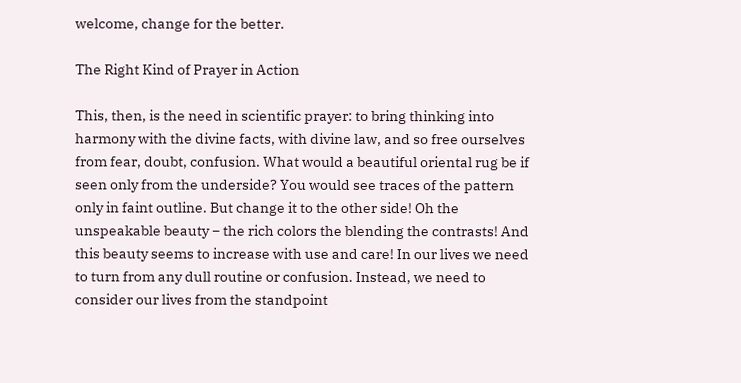welcome, change for the better.

The Right Kind of Prayer in Action

This, then, is the need in scientific prayer: to bring thinking into harmony with the divine facts, with divine law, and so free ourselves from fear, doubt, confusion. What would a beautiful oriental rug be if seen only from the underside? You would see traces of the pattern only in faint outline. But change it to the other side! Oh the unspeakable beauty − the rich colors the blending the contrasts! And this beauty seems to increase with use and care! In our lives we need to turn from any dull routine or confusion. Instead, we need to consider our lives from the standpoint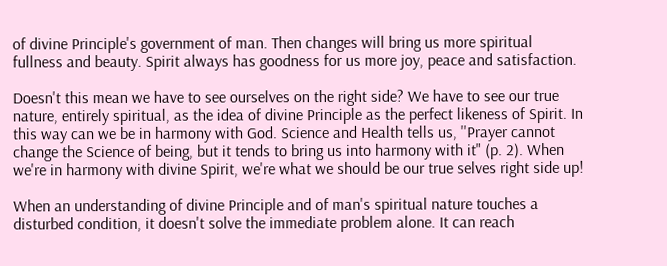of divine Principle's government of man. Then changes will bring us more spiritual fullness and beauty. Spirit always has goodness for us more joy, peace and satisfaction.

Doesn't this mean we have to see ourselves on the right side? We have to see our true nature, entirely spiritual, as the idea of divine Principle as the perfect likeness of Spirit. In this way can we be in harmony with God. Science and Health tells us, ''Prayer cannot change the Science of being, but it tends to bring us into harmony with it" (p. 2). When we're in harmony with divine Spirit, we're what we should be our true selves right side up!

When an understanding of divine Principle and of man's spiritual nature touches a disturbed condition, it doesn't solve the immediate problem alone. It can reach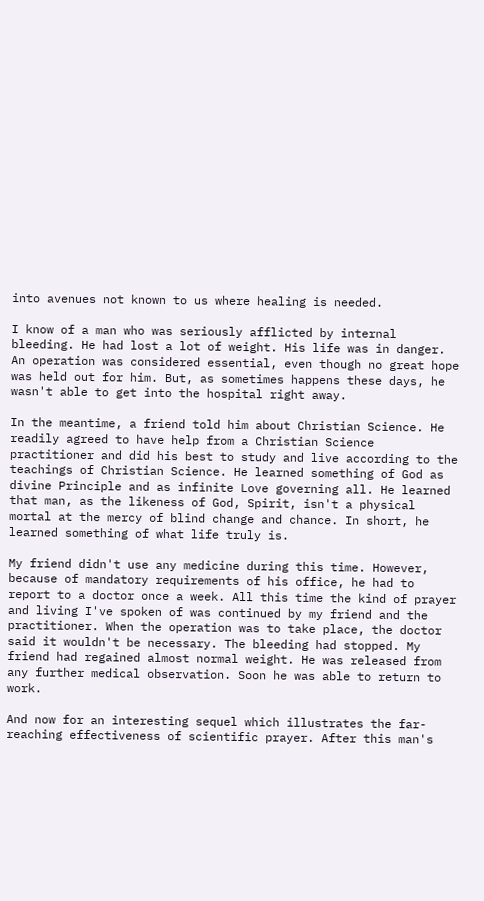into avenues not known to us where healing is needed.

I know of a man who was seriously afflicted by internal bleeding. He had lost a lot of weight. His life was in danger. An operation was considered essential, even though no great hope was held out for him. But, as sometimes happens these days, he wasn't able to get into the hospital right away.

In the meantime, a friend told him about Christian Science. He readily agreed to have help from a Christian Science practitioner and did his best to study and live according to the teachings of Christian Science. He learned something of God as divine Principle and as infinite Love governing all. He learned that man, as the likeness of God, Spirit, isn't a physical mortal at the mercy of blind change and chance. In short, he learned something of what life truly is.

My friend didn't use any medicine during this time. However, because of mandatory requirements of his office, he had to report to a doctor once a week. All this time the kind of prayer and living I've spoken of was continued by my friend and the practitioner. When the operation was to take place, the doctor said it wouldn't be necessary. The bleeding had stopped. My friend had regained almost normal weight. He was released from any further medical observation. Soon he was able to return to work.

And now for an interesting sequel which illustrates the far-reaching effectiveness of scientific prayer. After this man's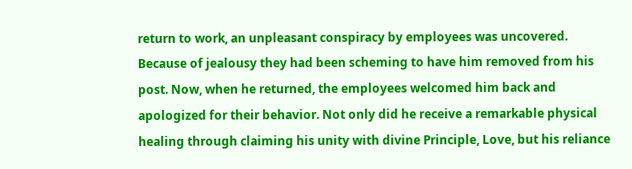return to work, an unpleasant conspiracy by employees was uncovered. Because of jealousy they had been scheming to have him removed from his post. Now, when he returned, the employees welcomed him back and apologized for their behavior. Not only did he receive a remarkable physical healing through claiming his unity with divine Principle, Love, but his reliance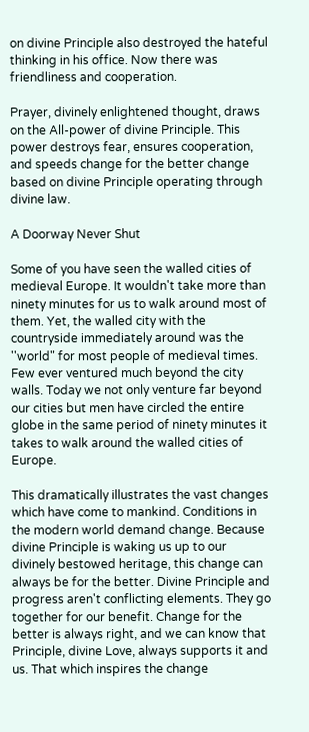on divine Principle also destroyed the hateful thinking in his office. Now there was friendliness and cooperation.

Prayer, divinely enlightened thought, draws on the All-power of divine Principle. This power destroys fear, ensures cooperation, and speeds change for the better change based on divine Principle operating through divine law.

A Doorway Never Shut

Some of you have seen the walled cities of medieval Europe. It wouldn't take more than ninety minutes for us to walk around most of them. Yet, the walled city with the countryside immediately around was the ''world" for most people of medieval times. Few ever ventured much beyond the city walls. Today we not only venture far beyond our cities but men have circled the entire globe in the same period of ninety minutes it takes to walk around the walled cities of Europe.

This dramatically illustrates the vast changes which have come to mankind. Conditions in the modern world demand change. Because divine Principle is waking us up to our divinely bestowed heritage, this change can always be for the better. Divine Principle and progress aren't conflicting elements. They go together for our benefit. Change for the better is always right, and we can know that Principle, divine Love, always supports it and us. That which inspires the change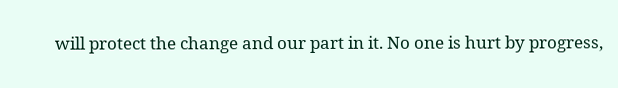will protect the change and our part in it. No one is hurt by progress,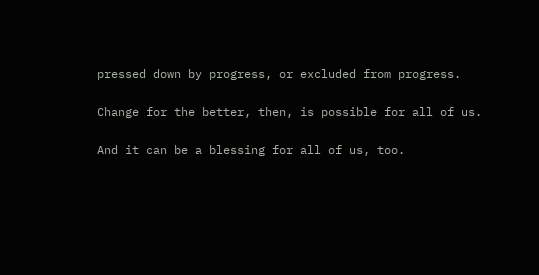pressed down by progress, or excluded from progress.

Change for the better, then, is possible for all of us.

And it can be a blessing for all of us, too.